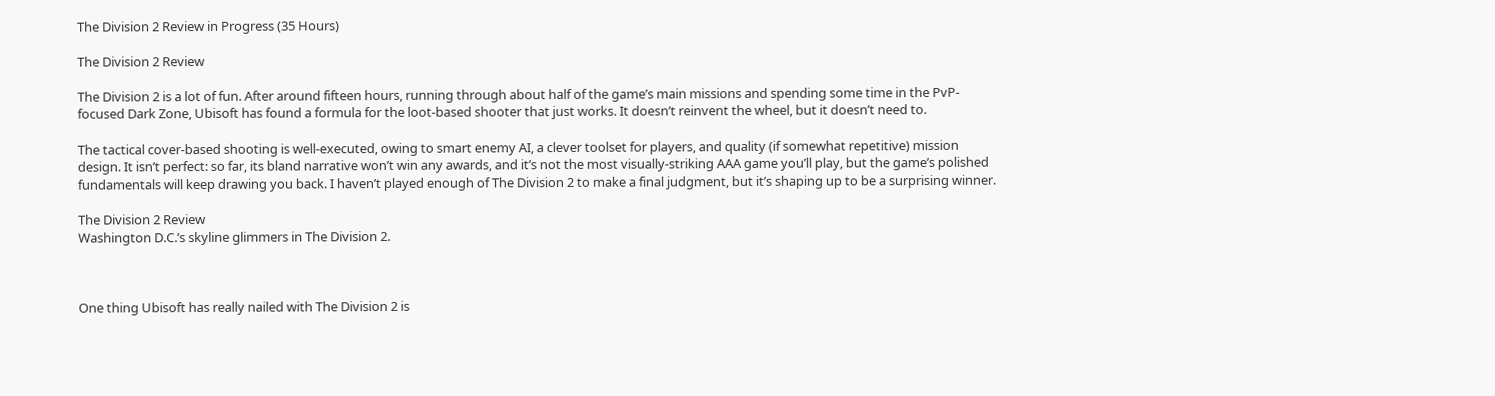The Division 2 Review in Progress (35 Hours)

The Division 2 Review

The Division 2 is a lot of fun. After around fifteen hours, running through about half of the game’s main missions and spending some time in the PvP-focused Dark Zone, Ubisoft has found a formula for the loot-based shooter that just works. It doesn’t reinvent the wheel, but it doesn’t need to.

The tactical cover-based shooting is well-executed, owing to smart enemy AI, a clever toolset for players, and quality (if somewhat repetitive) mission design. It isn’t perfect: so far, its bland narrative won’t win any awards, and it’s not the most visually-striking AAA game you’ll play, but the game’s polished fundamentals will keep drawing you back. I haven’t played enough of The Division 2 to make a final judgment, but it’s shaping up to be a surprising winner.

The Division 2 Review
Washington D.C.’s skyline glimmers in The Division 2.



One thing Ubisoft has really nailed with The Division 2 is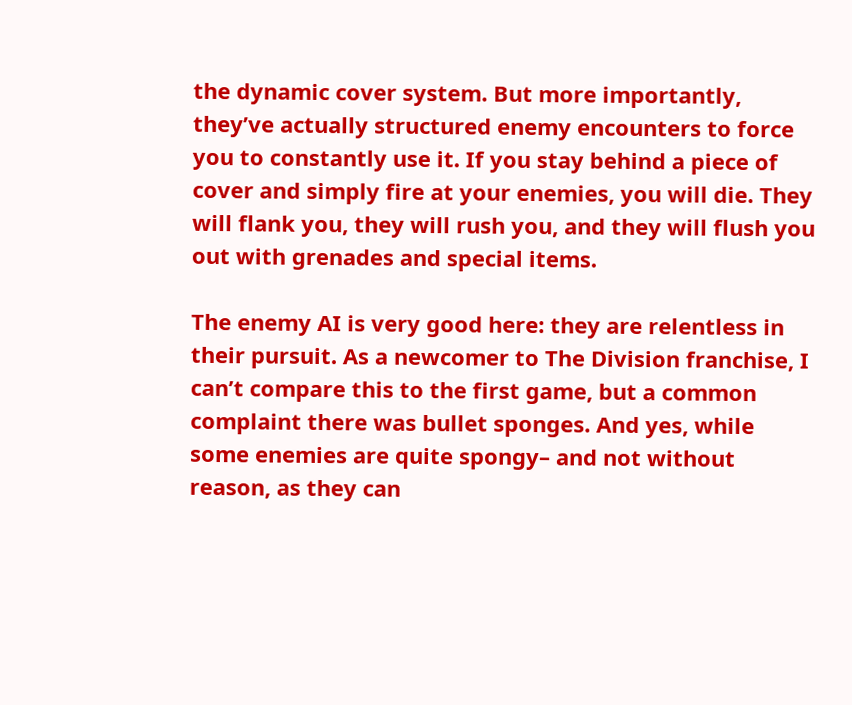the dynamic cover system. But more importantly, they’ve actually structured enemy encounters to force you to constantly use it. If you stay behind a piece of cover and simply fire at your enemies, you will die. They will flank you, they will rush you, and they will flush you out with grenades and special items.

The enemy AI is very good here: they are relentless in their pursuit. As a newcomer to The Division franchise, I can’t compare this to the first game, but a common complaint there was bullet sponges. And yes, while some enemies are quite spongy– and not without reason, as they can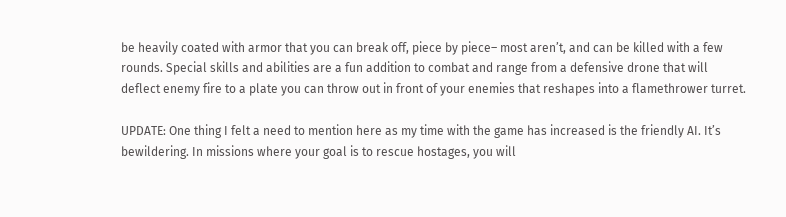be heavily coated with armor that you can break off, piece by piece– most aren’t, and can be killed with a few rounds. Special skills and abilities are a fun addition to combat and range from a defensive drone that will deflect enemy fire to a plate you can throw out in front of your enemies that reshapes into a flamethrower turret.

UPDATE: One thing I felt a need to mention here as my time with the game has increased is the friendly AI. It’s bewildering. In missions where your goal is to rescue hostages, you will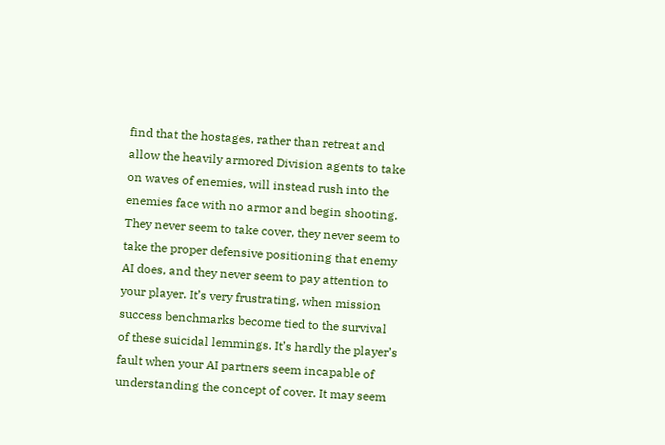find that the hostages, rather than retreat and allow the heavily armored Division agents to take on waves of enemies, will instead rush into the enemies face with no armor and begin shooting. They never seem to take cover, they never seem to take the proper defensive positioning that enemy AI does, and they never seem to pay attention to your player. It’s very frustrating, when mission success benchmarks become tied to the survival of these suicidal lemmings. It’s hardly the player’s fault when your AI partners seem incapable of understanding the concept of cover. It may seem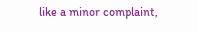like a minor complaint,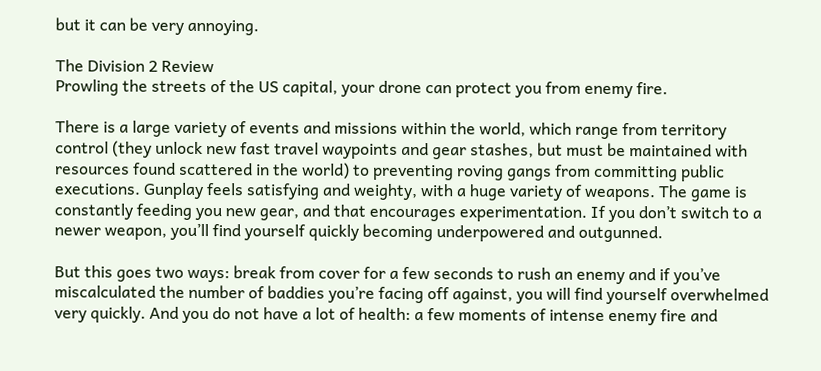but it can be very annoying.

The Division 2 Review
Prowling the streets of the US capital, your drone can protect you from enemy fire.

There is a large variety of events and missions within the world, which range from territory control (they unlock new fast travel waypoints and gear stashes, but must be maintained with resources found scattered in the world) to preventing roving gangs from committing public executions. Gunplay feels satisfying and weighty, with a huge variety of weapons. The game is constantly feeding you new gear, and that encourages experimentation. If you don’t switch to a newer weapon, you’ll find yourself quickly becoming underpowered and outgunned.

But this goes two ways: break from cover for a few seconds to rush an enemy and if you’ve miscalculated the number of baddies you’re facing off against, you will find yourself overwhelmed very quickly. And you do not have a lot of health: a few moments of intense enemy fire and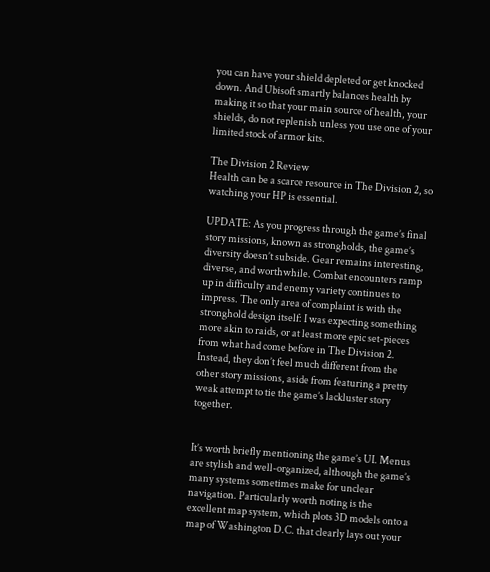you can have your shield depleted or get knocked down. And Ubisoft smartly balances health by making it so that your main source of health, your shields, do not replenish unless you use one of your limited stock of armor kits.

The Division 2 Review
Health can be a scarce resource in The Division 2, so watching your HP is essential.

UPDATE: As you progress through the game’s final story missions, known as strongholds, the game’s diversity doesn’t subside. Gear remains interesting, diverse, and worthwhile. Combat encounters ramp up in difficulty and enemy variety continues to impress. The only area of complaint is with the stronghold design itself: I was expecting something more akin to raids, or at least more epic set-pieces from what had come before in The Division 2. Instead, they don’t feel much different from the other story missions, aside from featuring a pretty weak attempt to tie the game’s lackluster story together.


It’s worth briefly mentioning the game’s UI. Menus are stylish and well-organized, although the game’s many systems sometimes make for unclear navigation. Particularly worth noting is the excellent map system, which plots 3D models onto a map of Washington D.C. that clearly lays out your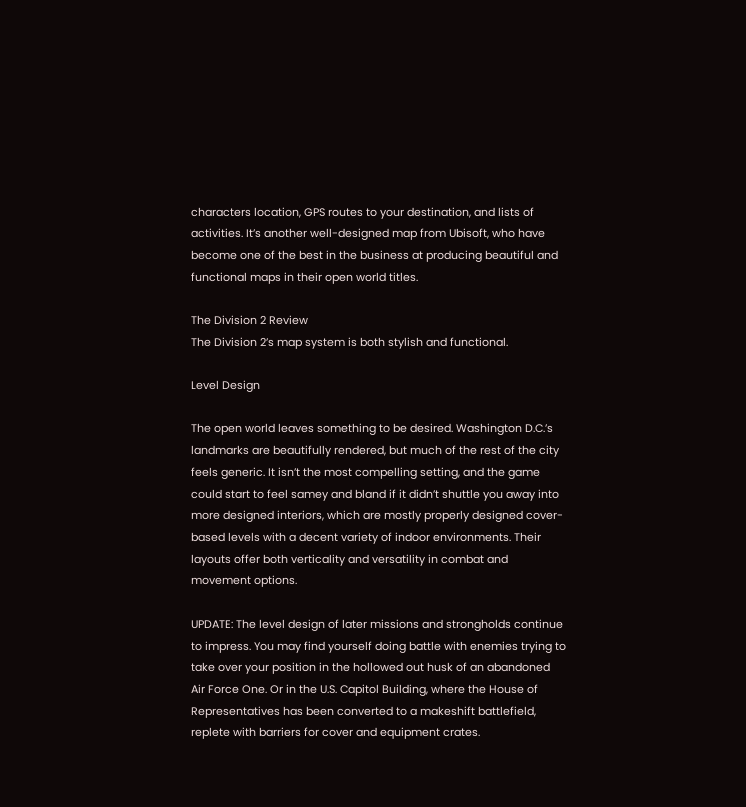characters location, GPS routes to your destination, and lists of activities. It’s another well-designed map from Ubisoft, who have become one of the best in the business at producing beautiful and functional maps in their open world titles.

The Division 2 Review
The Division 2’s map system is both stylish and functional.

Level Design

The open world leaves something to be desired. Washington D.C.’s landmarks are beautifully rendered, but much of the rest of the city feels generic. It isn’t the most compelling setting, and the game could start to feel samey and bland if it didn’t shuttle you away into more designed interiors, which are mostly properly designed cover-based levels with a decent variety of indoor environments. Their layouts offer both verticality and versatility in combat and movement options.

UPDATE: The level design of later missions and strongholds continue to impress. You may find yourself doing battle with enemies trying to take over your position in the hollowed out husk of an abandoned Air Force One. Or in the U.S. Capitol Building, where the House of Representatives has been converted to a makeshift battlefield, replete with barriers for cover and equipment crates.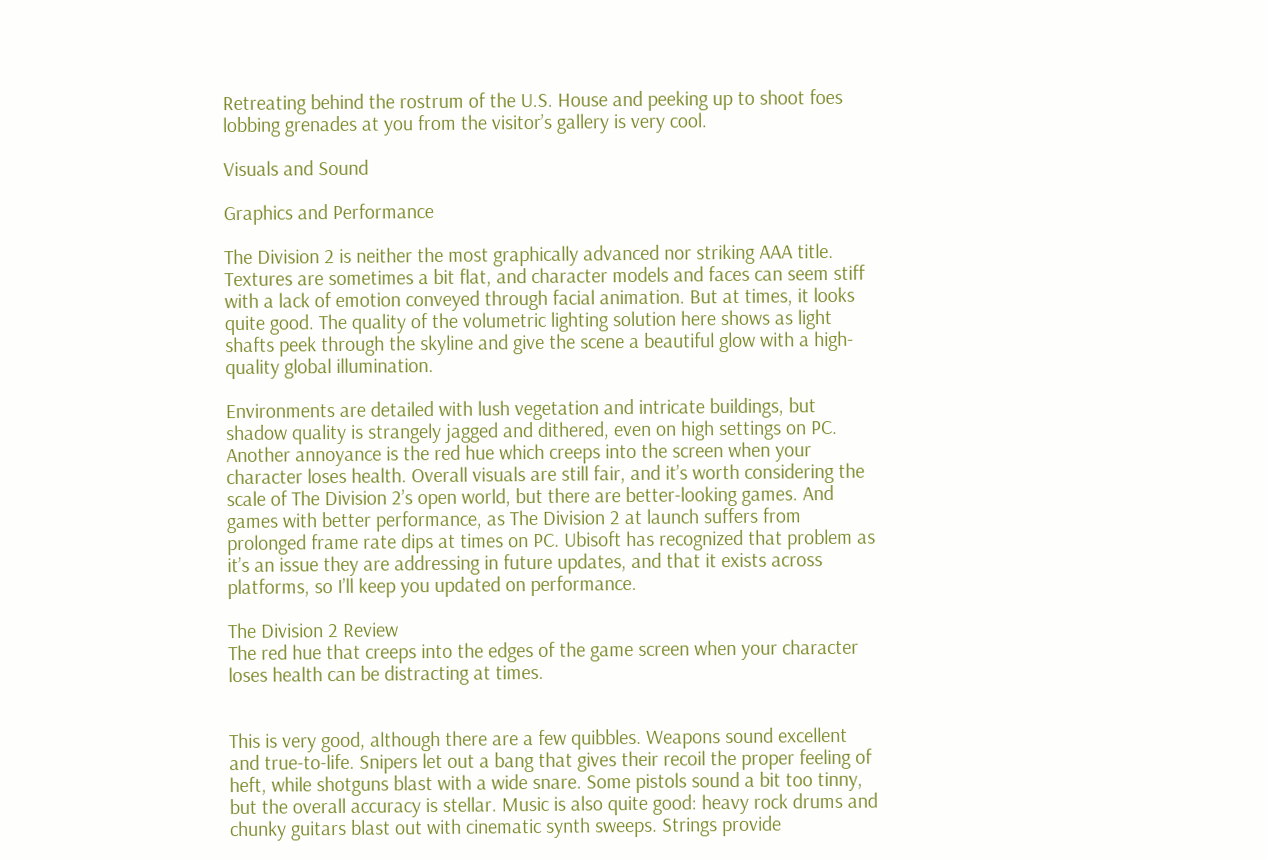Retreating behind the rostrum of the U.S. House and peeking up to shoot foes lobbing grenades at you from the visitor’s gallery is very cool.

Visuals and Sound

Graphics and Performance

The Division 2 is neither the most graphically advanced nor striking AAA title. Textures are sometimes a bit flat, and character models and faces can seem stiff with a lack of emotion conveyed through facial animation. But at times, it looks quite good. The quality of the volumetric lighting solution here shows as light shafts peek through the skyline and give the scene a beautiful glow with a high-quality global illumination.

Environments are detailed with lush vegetation and intricate buildings, but shadow quality is strangely jagged and dithered, even on high settings on PC. Another annoyance is the red hue which creeps into the screen when your character loses health. Overall visuals are still fair, and it’s worth considering the scale of The Division 2’s open world, but there are better-looking games. And games with better performance, as The Division 2 at launch suffers from prolonged frame rate dips at times on PC. Ubisoft has recognized that problem as it’s an issue they are addressing in future updates, and that it exists across platforms, so I’ll keep you updated on performance.

The Division 2 Review
The red hue that creeps into the edges of the game screen when your character loses health can be distracting at times.


This is very good, although there are a few quibbles. Weapons sound excellent and true-to-life. Snipers let out a bang that gives their recoil the proper feeling of heft, while shotguns blast with a wide snare. Some pistols sound a bit too tinny, but the overall accuracy is stellar. Music is also quite good: heavy rock drums and chunky guitars blast out with cinematic synth sweeps. Strings provide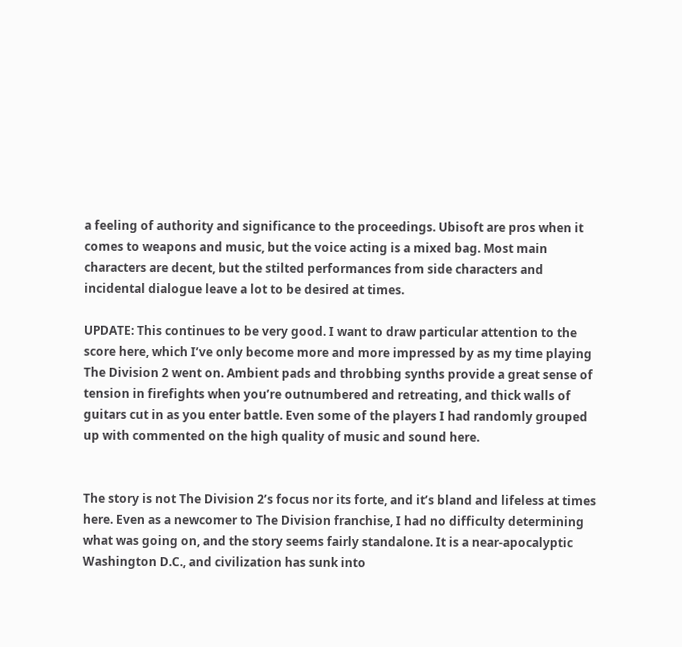a feeling of authority and significance to the proceedings. Ubisoft are pros when it comes to weapons and music, but the voice acting is a mixed bag. Most main characters are decent, but the stilted performances from side characters and incidental dialogue leave a lot to be desired at times.

UPDATE: This continues to be very good. I want to draw particular attention to the score here, which I’ve only become more and more impressed by as my time playing The Division 2 went on. Ambient pads and throbbing synths provide a great sense of tension in firefights when you’re outnumbered and retreating, and thick walls of guitars cut in as you enter battle. Even some of the players I had randomly grouped up with commented on the high quality of music and sound here.


The story is not The Division 2’s focus nor its forte, and it’s bland and lifeless at times here. Even as a newcomer to The Division franchise, I had no difficulty determining what was going on, and the story seems fairly standalone. It is a near-apocalyptic Washington D.C., and civilization has sunk into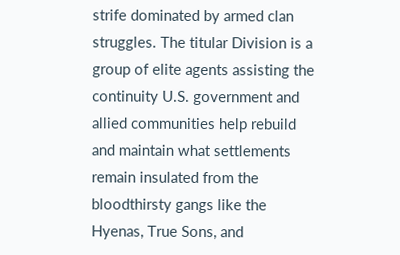strife dominated by armed clan struggles. The titular Division is a group of elite agents assisting the continuity U.S. government and allied communities help rebuild and maintain what settlements remain insulated from the bloodthirsty gangs like the Hyenas, True Sons, and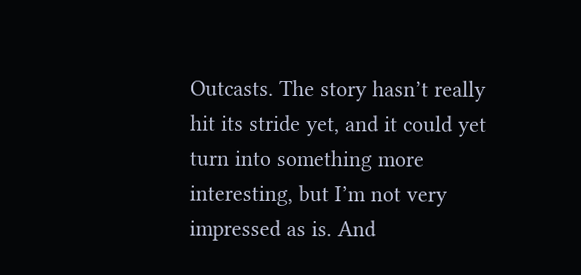Outcasts. The story hasn’t really hit its stride yet, and it could yet turn into something more interesting, but I’m not very impressed as is. And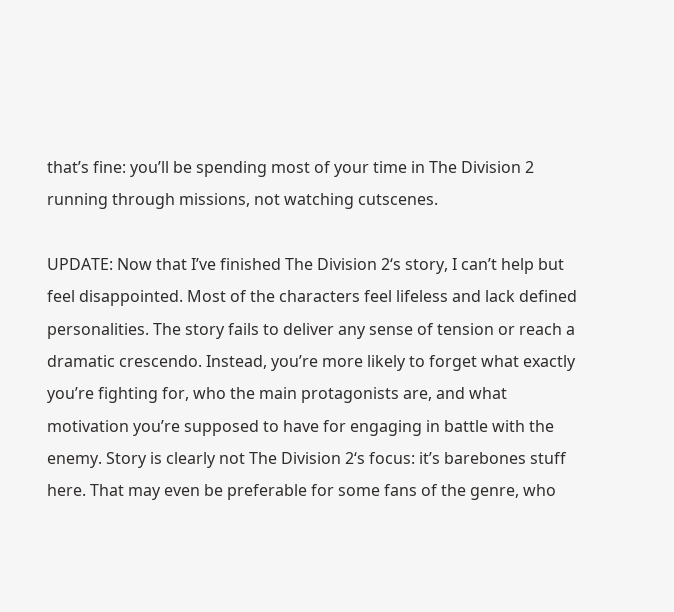that’s fine: you’ll be spending most of your time in The Division 2 running through missions, not watching cutscenes.

UPDATE: Now that I’ve finished The Division 2‘s story, I can’t help but feel disappointed. Most of the characters feel lifeless and lack defined personalities. The story fails to deliver any sense of tension or reach a dramatic crescendo. Instead, you’re more likely to forget what exactly you’re fighting for, who the main protagonists are, and what motivation you’re supposed to have for engaging in battle with the enemy. Story is clearly not The Division 2‘s focus: it’s barebones stuff here. That may even be preferable for some fans of the genre, who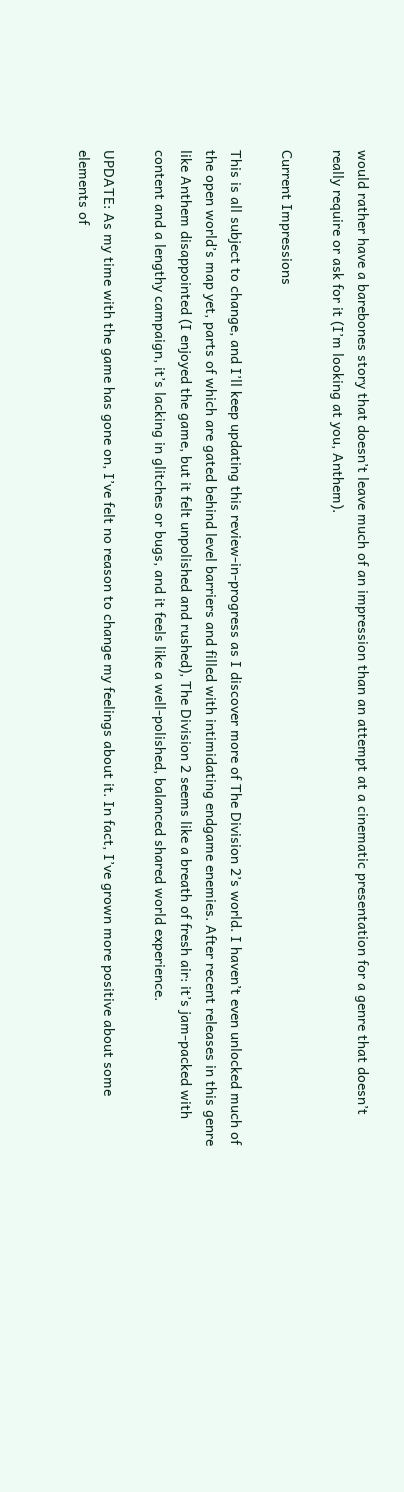would rather have a barebones story that doesn’t leave much of an impression than an attempt at a cinematic presentation for a genre that doesn’t really require or ask for it (I’m looking at you, Anthem).

Current Impressions

This is all subject to change, and I’ll keep updating this review-in-progress as I discover more of The Division 2’s world. I haven’t even unlocked much of the open world’s map yet, parts of which are gated behind level barriers and filled with intimidating endgame enemies. After recent releases in this genre like Anthem disappointed (I enjoyed the game, but it felt unpolished and rushed), The Division 2 seems like a breath of fresh air: it’s jam-packed with content and a lengthy campaign, it’s lacking in glitches or bugs, and it feels like a well-polished, balanced shared world experience.

UPDATE: As my time with the game has gone on, I’ve felt no reason to change my feelings about it. In fact, I’ve grown more positive about some elements of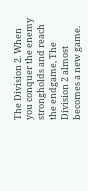The Division 2. When you conquer the enemy strongholds and reach the endgame, The Division 2 almost becomes a new game.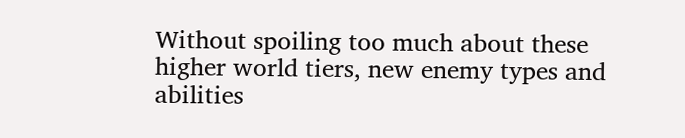Without spoiling too much about these higher world tiers, new enemy types and abilities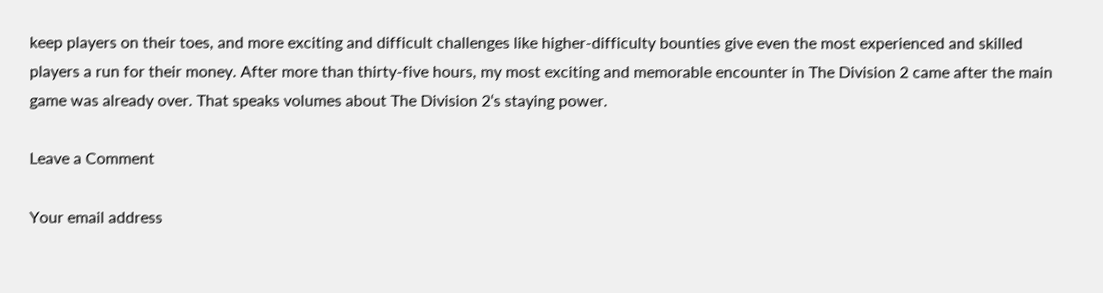keep players on their toes, and more exciting and difficult challenges like higher-difficulty bounties give even the most experienced and skilled players a run for their money. After more than thirty-five hours, my most exciting and memorable encounter in The Division 2 came after the main game was already over. That speaks volumes about The Division 2‘s staying power.

Leave a Comment

Your email address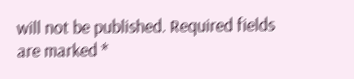will not be published. Required fields are marked *